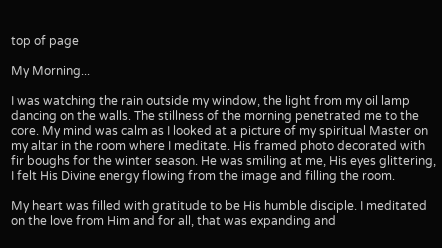top of page

My Morning...

I was watching the rain outside my window, the light from my oil lamp dancing on the walls. The stillness of the morning penetrated me to the core. My mind was calm as I looked at a picture of my spiritual Master on my altar in the room where I meditate. His framed photo decorated with fir boughs for the winter season. He was smiling at me, His eyes glittering, I felt His Divine energy flowing from the image and filling the room.

My heart was filled with gratitude to be His humble disciple. I meditated on the love from Him and for all, that was expanding and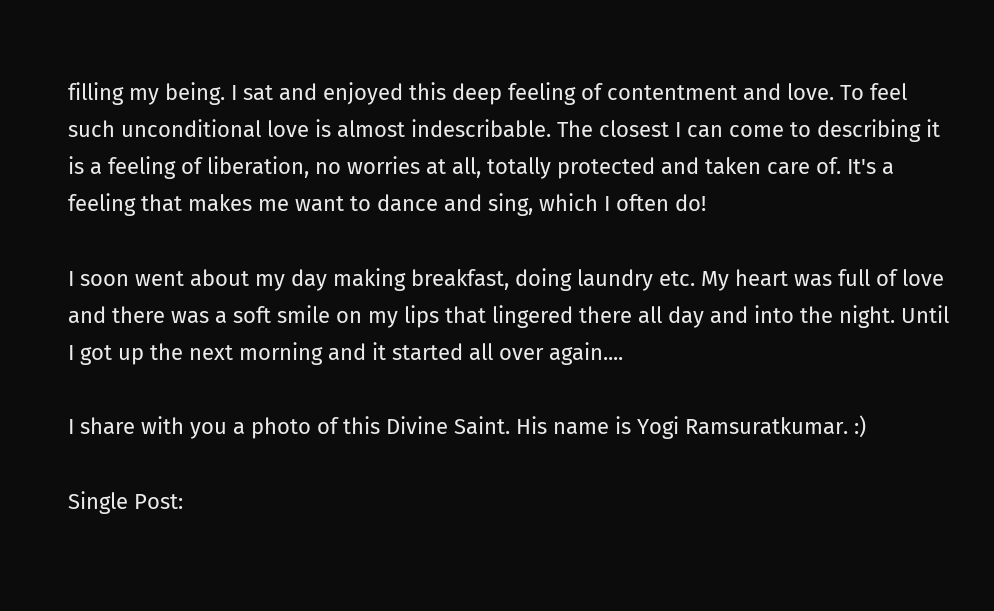filling my being. I sat and enjoyed this deep feeling of contentment and love. To feel such unconditional love is almost indescribable. The closest I can come to describing it is a feeling of liberation, no worries at all, totally protected and taken care of. It's a feeling that makes me want to dance and sing, which I often do!

I soon went about my day making breakfast, doing laundry etc. My heart was full of love and there was a soft smile on my lips that lingered there all day and into the night. Until I got up the next morning and it started all over again....

I share with you a photo of this Divine Saint. His name is Yogi Ramsuratkumar. :)

Single Post: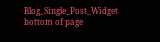Blog_Single_Post_Widget
bottom of page